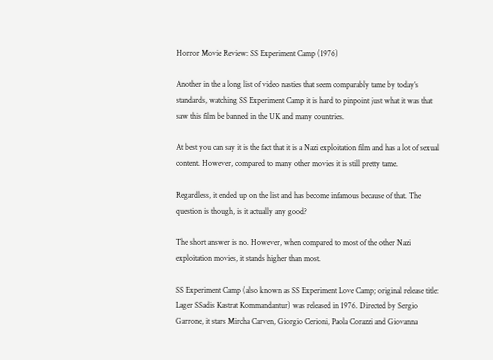Horror Movie Review: SS Experiment Camp (1976)

Another in the a long list of video nasties that seem comparably tame by today’s standards, watching SS Experiment Camp it is hard to pinpoint just what it was that saw this film be banned in the UK and many countries.

At best you can say it is the fact that it is a Nazi exploitation film and has a lot of sexual content. However, compared to many other movies it is still pretty tame.

Regardless, it ended up on the list and has become infamous because of that. The question is though, is it actually any good?

The short answer is no. However, when compared to most of the other Nazi exploitation movies, it stands higher than most.

SS Experiment Camp (also known as SS Experiment Love Camp; original release title: Lager SSadis Kastrat Kommandantur) was released in 1976. Directed by Sergio Garrone, it stars Mircha Carven, Giorgio Cerioni, Paola Corazzi and Giovanna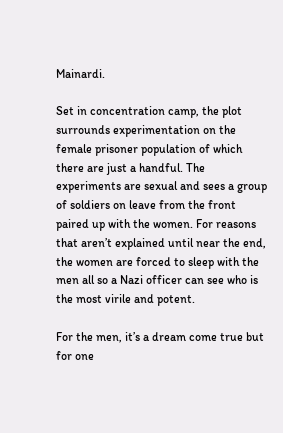Mainardi.

Set in concentration camp, the plot surrounds experimentation on the female prisoner population of which there are just a handful. The experiments are sexual and sees a group of soldiers on leave from the front paired up with the women. For reasons that aren’t explained until near the end, the women are forced to sleep with the men all so a Nazi officer can see who is the most virile and potent.

For the men, it’s a dream come true but for one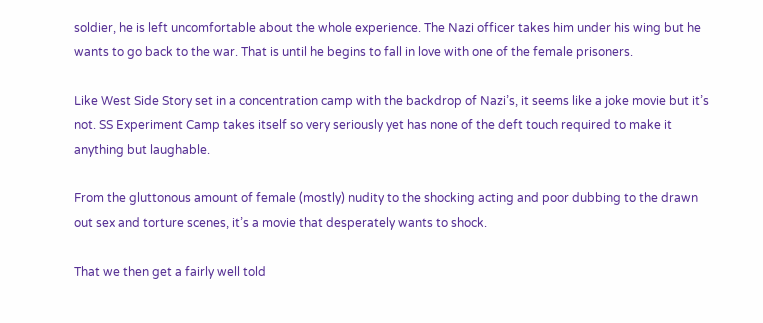soldier, he is left uncomfortable about the whole experience. The Nazi officer takes him under his wing but he wants to go back to the war. That is until he begins to fall in love with one of the female prisoners.

Like West Side Story set in a concentration camp with the backdrop of Nazi’s, it seems like a joke movie but it’s not. SS Experiment Camp takes itself so very seriously yet has none of the deft touch required to make it anything but laughable.

From the gluttonous amount of female (mostly) nudity to the shocking acting and poor dubbing to the drawn out sex and torture scenes, it’s a movie that desperately wants to shock.

That we then get a fairly well told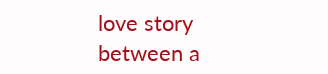love story between a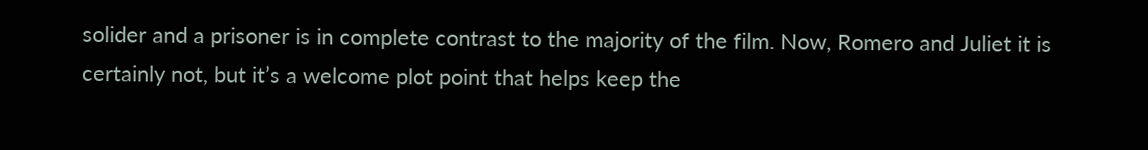solider and a prisoner is in complete contrast to the majority of the film. Now, Romero and Juliet it is certainly not, but it’s a welcome plot point that helps keep the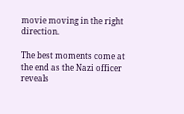movie moving in the right direction.

The best moments come at the end as the Nazi officer reveals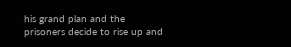his grand plan and the prisoners decide to rise up and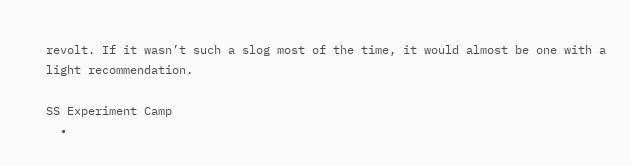revolt. If it wasn’t such a slog most of the time, it would almost be one with a light recommendation.

SS Experiment Camp
  •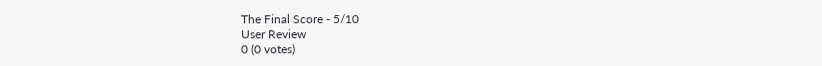The Final Score - 5/10
User Review
0 (0 votes)